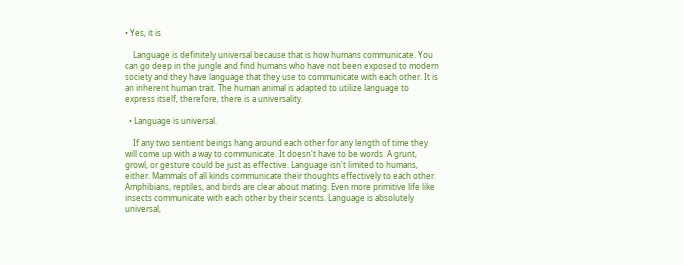• Yes, it is

    Language is definitely universal because that is how humans communicate. You can go deep in the jungle and find humans who have not been exposed to modern society and they have language that they use to communicate with each other. It is an inherent human trait. The human animal is adapted to utilize language to express itself, therefore, there is a universality.

  • Language is universal.

    If any two sentient beings hang around each other for any length of time they will come up with a way to communicate. It doesn't have to be words. A grunt, growl, or gesture could be just as effective. Language isn't limited to humans, either. Mammals of all kinds communicate their thoughts effectively to each other. Amphibians, reptiles, and birds are clear about mating. Even more primitive life like insects communicate with each other by their scents. Language is absolutely universal,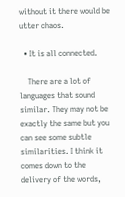without it there would be utter chaos.

  • It is all connected.

    There are a lot of languages that sound similar. They may not be exactly the same but you can see some subtle similarities. I think it comes down to the delivery of the words,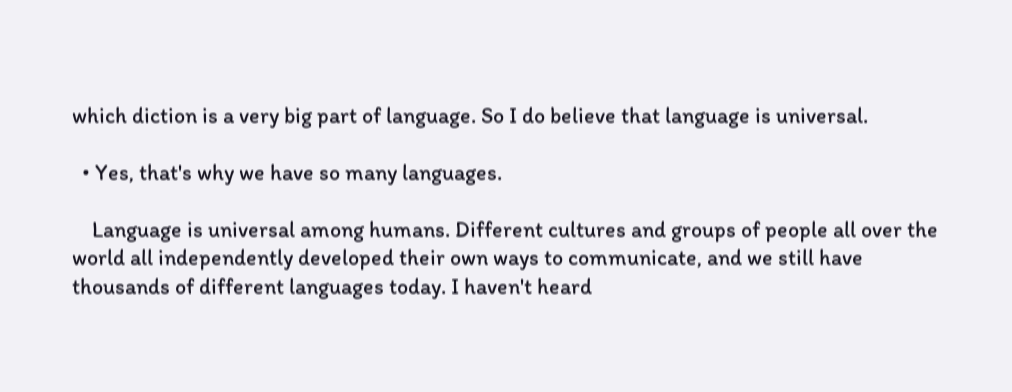which diction is a very big part of language. So I do believe that language is universal.

  • Yes, that's why we have so many languages.

    Language is universal among humans. Different cultures and groups of people all over the world all independently developed their own ways to communicate, and we still have thousands of different languages today. I haven't heard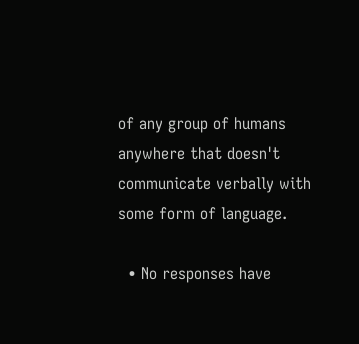of any group of humans anywhere that doesn't communicate verbally with some form of language.

  • No responses have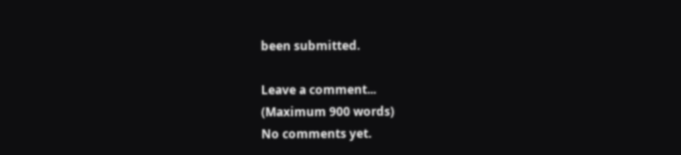been submitted.

Leave a comment...
(Maximum 900 words)
No comments yet.